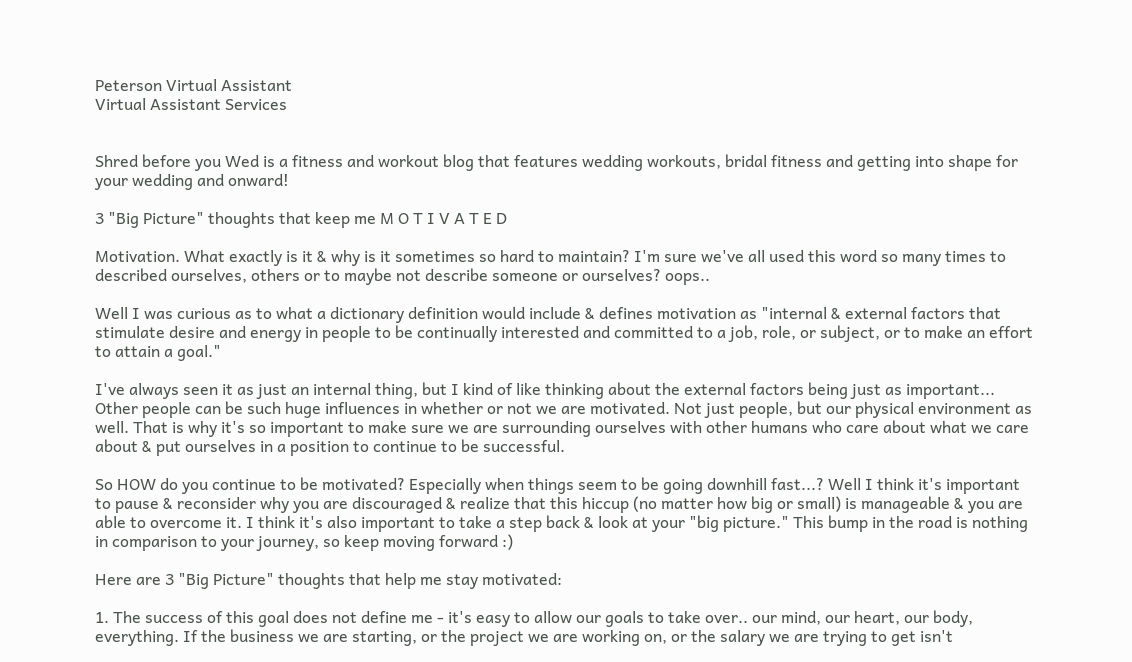Peterson Virtual Assistant
Virtual Assistant Services


Shred before you Wed is a fitness and workout blog that features wedding workouts, bridal fitness and getting into shape for your wedding and onward!

3 "Big Picture" thoughts that keep me M O T I V A T E D

Motivation. What exactly is it & why is it sometimes so hard to maintain? I'm sure we've all used this word so many times to described ourselves, others or to maybe not describe someone or ourselves? oops..

Well I was curious as to what a dictionary definition would include & defines motivation as "internal & external factors that stimulate desire and energy in people to be continually interested and committed to a job, role, or subject, or to make an effort to attain a goal."

I've always seen it as just an internal thing, but I kind of like thinking about the external factors being just as important... Other people can be such huge influences in whether or not we are motivated. Not just people, but our physical environment as well. That is why it's so important to make sure we are surrounding ourselves with other humans who care about what we care about & put ourselves in a position to continue to be successful.

So HOW do you continue to be motivated? Especially when things seem to be going downhill fast...? Well I think it's important to pause & reconsider why you are discouraged & realize that this hiccup (no matter how big or small) is manageable & you are able to overcome it. I think it's also important to take a step back & look at your "big picture." This bump in the road is nothing in comparison to your journey, so keep moving forward :)

Here are 3 "Big Picture" thoughts that help me stay motivated:

1. The success of this goal does not define me - it's easy to allow our goals to take over.. our mind, our heart, our body, everything. If the business we are starting, or the project we are working on, or the salary we are trying to get isn't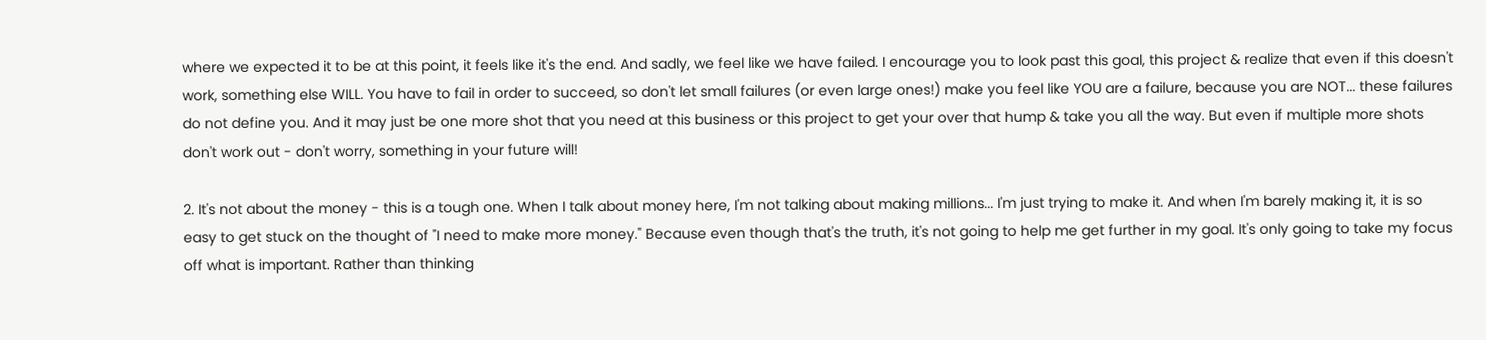where we expected it to be at this point, it feels like it's the end. And sadly, we feel like we have failed. I encourage you to look past this goal, this project & realize that even if this doesn't work, something else WILL. You have to fail in order to succeed, so don't let small failures (or even large ones!) make you feel like YOU are a failure, because you are NOT... these failures do not define you. And it may just be one more shot that you need at this business or this project to get your over that hump & take you all the way. But even if multiple more shots don't work out - don't worry, something in your future will!

2. It's not about the money - this is a tough one. When I talk about money here, I'm not talking about making millions... I'm just trying to make it. And when I'm barely making it, it is so easy to get stuck on the thought of "I need to make more money." Because even though that's the truth, it's not going to help me get further in my goal. It's only going to take my focus off what is important. Rather than thinking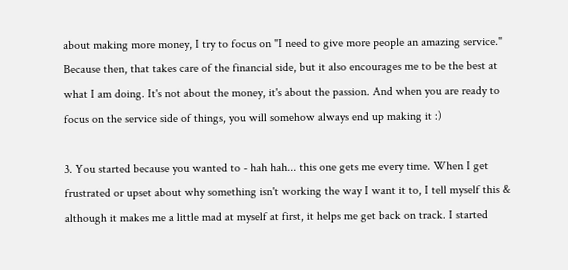about making more money, I try to focus on "I need to give more people an amazing service." Because then, that takes care of the financial side, but it also encourages me to be the best at what I am doing. It's not about the money, it's about the passion. And when you are ready to focus on the service side of things, you will somehow always end up making it :)

3. You started because you wanted to - hah hah... this one gets me every time. When I get frustrated or upset about why something isn't working the way I want it to, I tell myself this & although it makes me a little mad at myself at first, it helps me get back on track. I started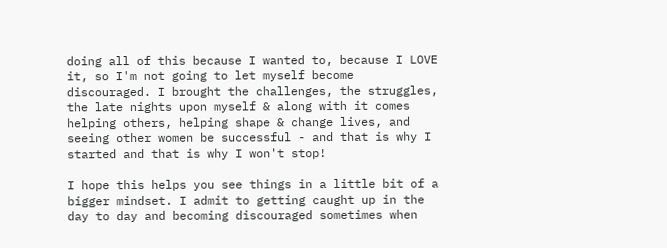doing all of this because I wanted to, because I LOVE it, so I'm not going to let myself become discouraged. I brought the challenges, the struggles, the late nights upon myself & along with it comes helping others, helping shape & change lives, and seeing other women be successful - and that is why I started and that is why I won't stop!

I hope this helps you see things in a little bit of a bigger mindset. I admit to getting caught up in the day to day and becoming discouraged sometimes when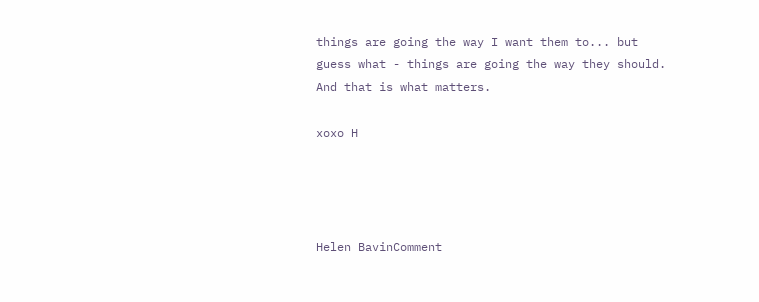things are going the way I want them to... but guess what - things are going the way they should. And that is what matters.

xoxo H




Helen BavinComment